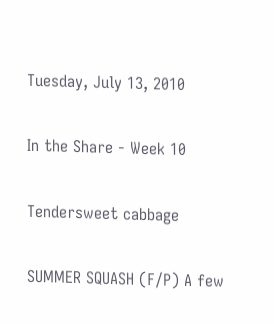Tuesday, July 13, 2010

In the Share - Week 10

Tendersweet cabbage

SUMMER SQUASH (F/P) A few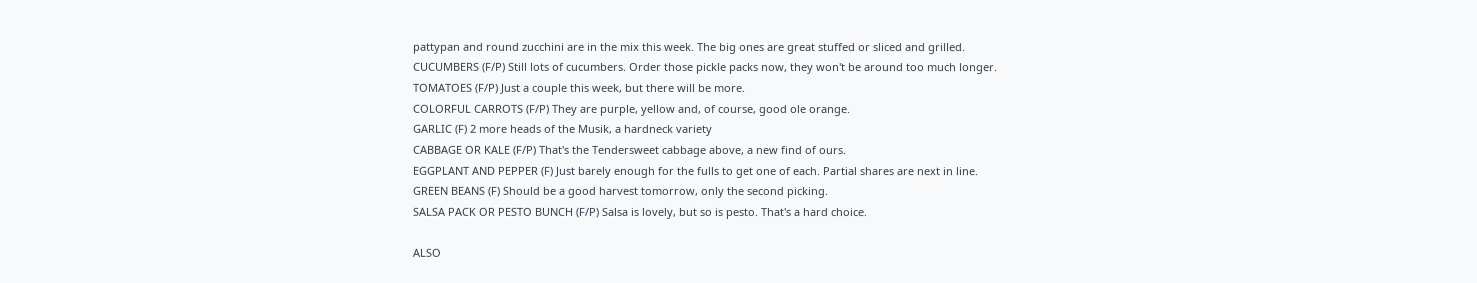pattypan and round zucchini are in the mix this week. The big ones are great stuffed or sliced and grilled.
CUCUMBERS (F/P) Still lots of cucumbers. Order those pickle packs now, they won't be around too much longer.
TOMATOES (F/P) Just a couple this week, but there will be more.
COLORFUL CARROTS (F/P) They are purple, yellow and, of course, good ole orange.
GARLIC (F) 2 more heads of the Musik, a hardneck variety
CABBAGE OR KALE (F/P) That's the Tendersweet cabbage above, a new find of ours.
EGGPLANT AND PEPPER (F) Just barely enough for the fulls to get one of each. Partial shares are next in line.
GREEN BEANS (F) Should be a good harvest tomorrow, only the second picking.
SALSA PACK OR PESTO BUNCH (F/P) Salsa is lovely, but so is pesto. That's a hard choice.

ALSO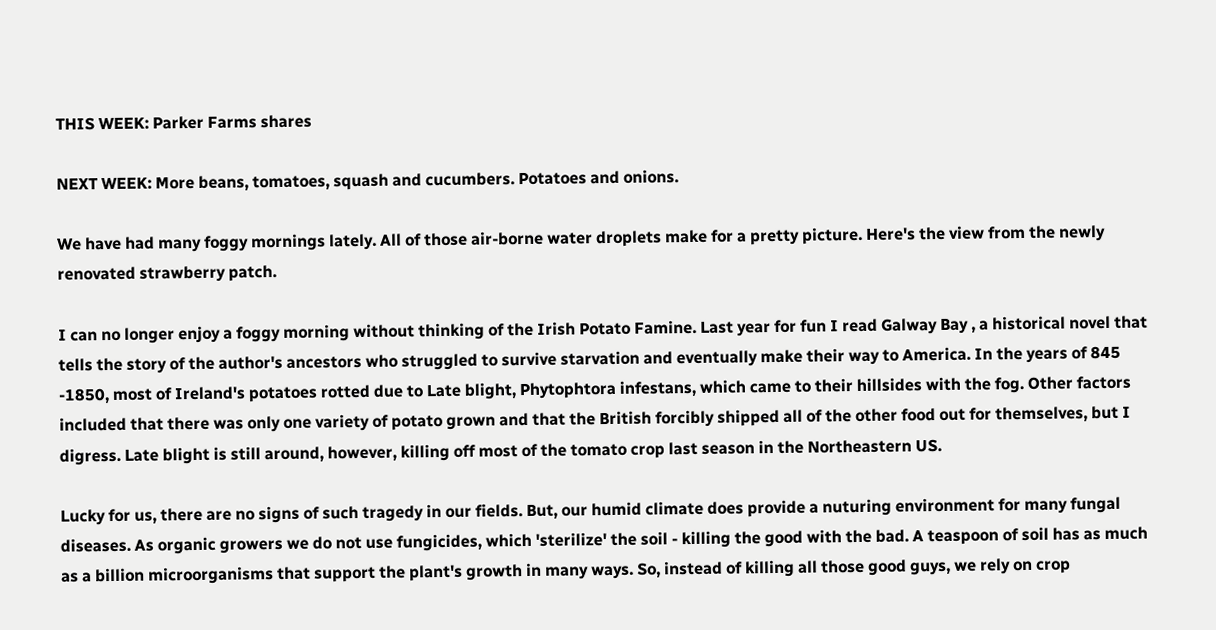THIS WEEK: Parker Farms shares

NEXT WEEK: More beans, tomatoes, squash and cucumbers. Potatoes and onions.

We have had many foggy mornings lately. All of those air-borne water droplets make for a pretty picture. Here's the view from the newly renovated strawberry patch.

I can no longer enjoy a foggy morning without thinking of the Irish Potato Famine. Last year for fun I read Galway Bay , a historical novel that tells the story of the author's ancestors who struggled to survive starvation and eventually make their way to America. In the years of 845 -1850, most of Ireland's potatoes rotted due to Late blight, Phytophtora infestans, which came to their hillsides with the fog. Other factors included that there was only one variety of potato grown and that the British forcibly shipped all of the other food out for themselves, but I digress. Late blight is still around, however, killing off most of the tomato crop last season in the Northeastern US.

Lucky for us, there are no signs of such tragedy in our fields. But, our humid climate does provide a nuturing environment for many fungal diseases. As organic growers we do not use fungicides, which 'sterilize' the soil - killing the good with the bad. A teaspoon of soil has as much as a billion microorganisms that support the plant's growth in many ways. So, instead of killing all those good guys, we rely on crop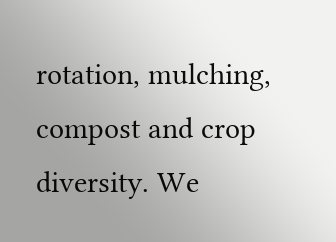rotation, mulching, compost and crop diversity. We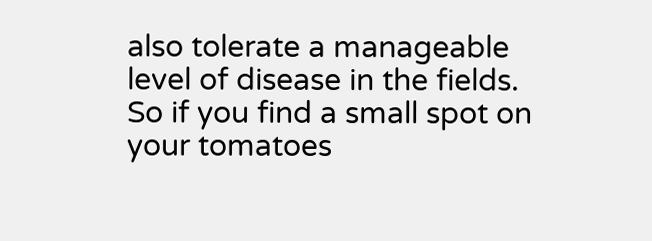also tolerate a manageable level of disease in the fields. So if you find a small spot on your tomatoes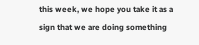this week, we hope you take it as a sign that we are doing something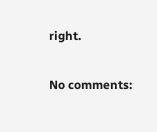right.

No comments: